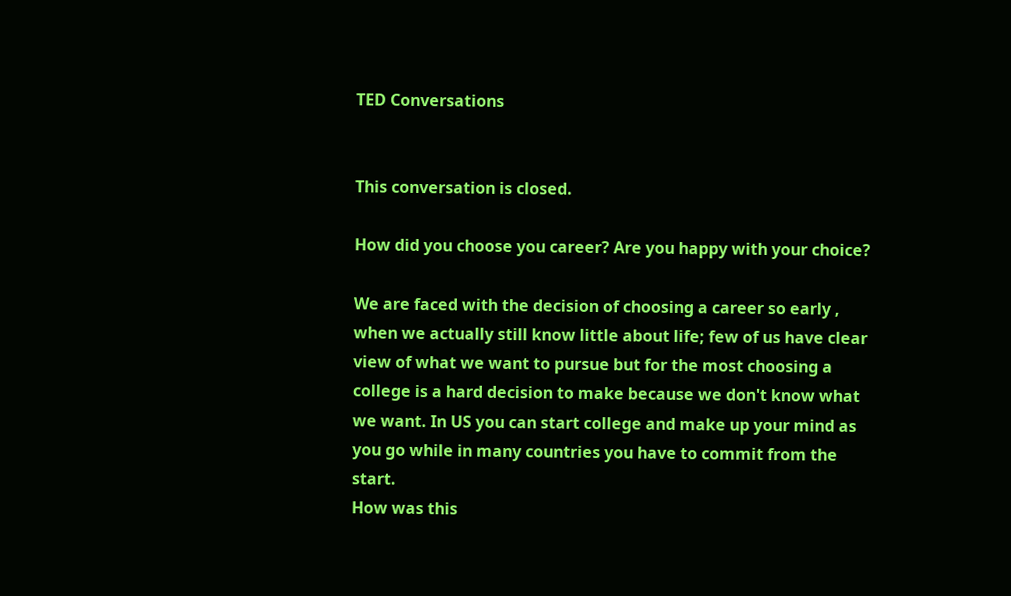TED Conversations


This conversation is closed.

How did you choose you career? Are you happy with your choice?

We are faced with the decision of choosing a career so early , when we actually still know little about life; few of us have clear view of what we want to pursue but for the most choosing a college is a hard decision to make because we don't know what we want. In US you can start college and make up your mind as you go while in many countries you have to commit from the start.
How was this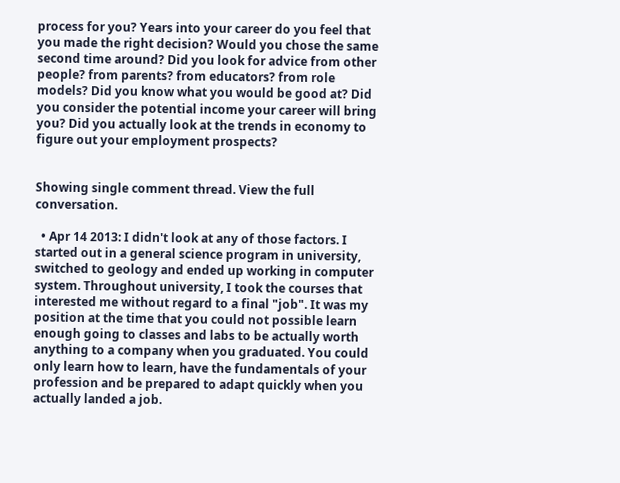process for you? Years into your career do you feel that you made the right decision? Would you chose the same second time around? Did you look for advice from other people? from parents? from educators? from role models? Did you know what you would be good at? Did you consider the potential income your career will bring you? Did you actually look at the trends in economy to figure out your employment prospects?


Showing single comment thread. View the full conversation.

  • Apr 14 2013: I didn't look at any of those factors. I started out in a general science program in university, switched to geology and ended up working in computer system. Throughout university, I took the courses that interested me without regard to a final "job". It was my position at the time that you could not possible learn enough going to classes and labs to be actually worth anything to a company when you graduated. You could only learn how to learn, have the fundamentals of your profession and be prepared to adapt quickly when you actually landed a job.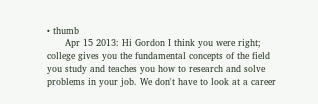• thumb
      Apr 15 2013: Hi Gordon I think you were right; college gives you the fundamental concepts of the field you study and teaches you how to research and solve problems in your job. We don't have to look at a career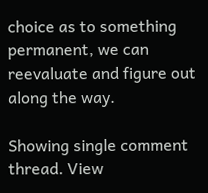choice as to something permanent, we can reevaluate and figure out along the way.

Showing single comment thread. View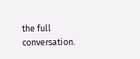the full conversation.